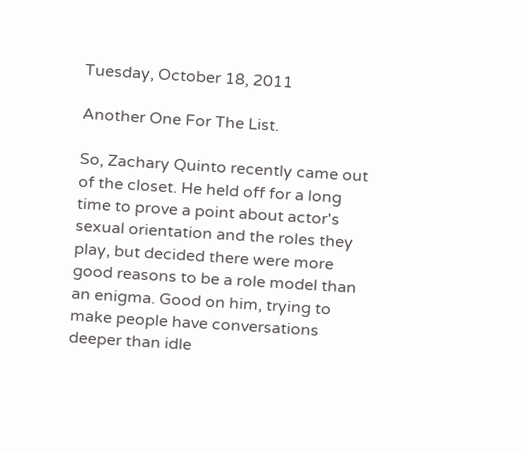Tuesday, October 18, 2011

Another One For The List.

So, Zachary Quinto recently came out of the closet. He held off for a long time to prove a point about actor's sexual orientation and the roles they play, but decided there were more good reasons to be a role model than an enigma. Good on him, trying to make people have conversations deeper than idle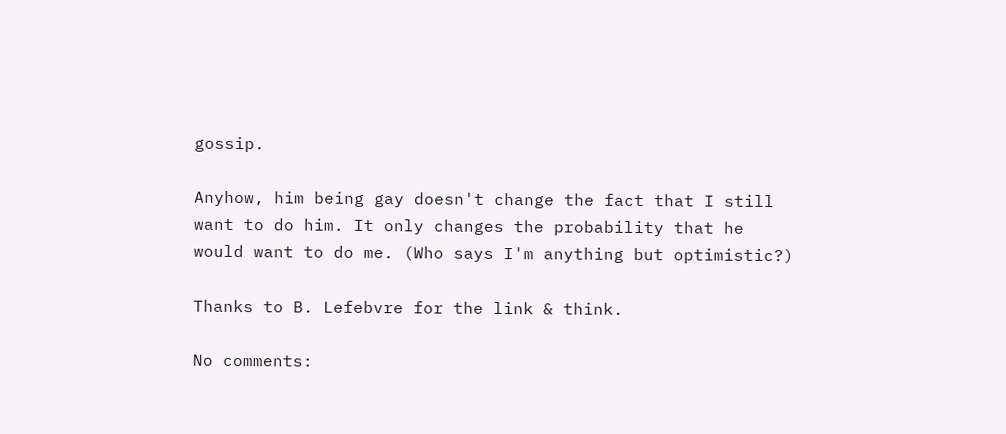gossip.

Anyhow, him being gay doesn't change the fact that I still want to do him. It only changes the probability that he would want to do me. (Who says I'm anything but optimistic?)

Thanks to B. Lefebvre for the link & think.

No comments: